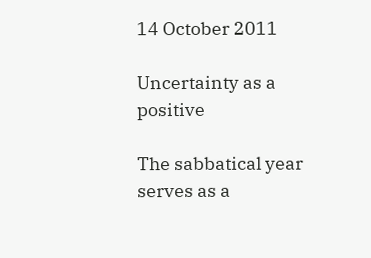14 October 2011

Uncertainty as a positive

The sabbatical year serves as a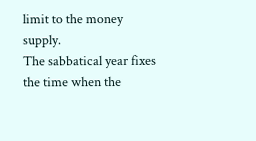limit to the money supply.
The sabbatical year fixes the time when the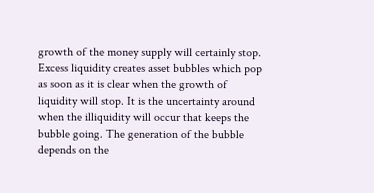growth of the money supply will certainly stop. Excess liquidity creates asset bubbles which pop as soon as it is clear when the growth of liquidity will stop. It is the uncertainty around when the illiquidity will occur that keeps the bubble going. The generation of the bubble depends on the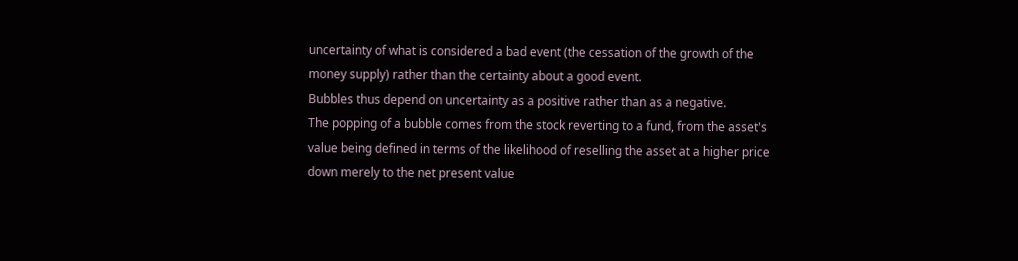uncertainty of what is considered a bad event (the cessation of the growth of the money supply) rather than the certainty about a good event.
Bubbles thus depend on uncertainty as a positive rather than as a negative.
The popping of a bubble comes from the stock reverting to a fund, from the asset's value being defined in terms of the likelihood of reselling the asset at a higher price down merely to the net present value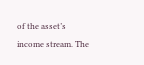of the asset’s income stream. The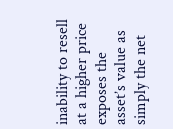inability to resell at a higher price exposes the asset’s value as simply the net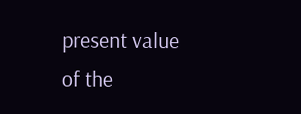present value of the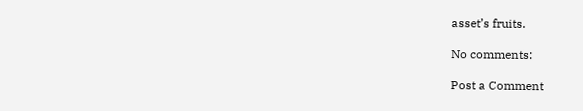asset’s fruits.

No comments:

Post a Comment